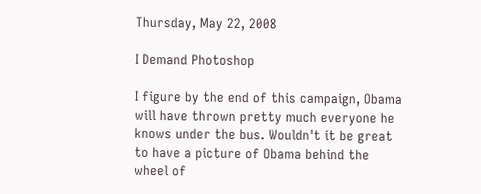Thursday, May 22, 2008

I Demand Photoshop

I figure by the end of this campaign, Obama will have thrown pretty much everyone he knows under the bus. Wouldn't it be great to have a picture of Obama behind the wheel of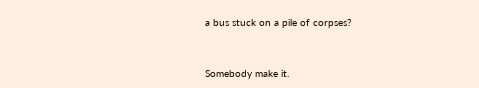a bus stuck on a pile of corpses?


Somebody make it.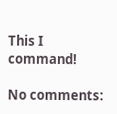This I command!

No comments: